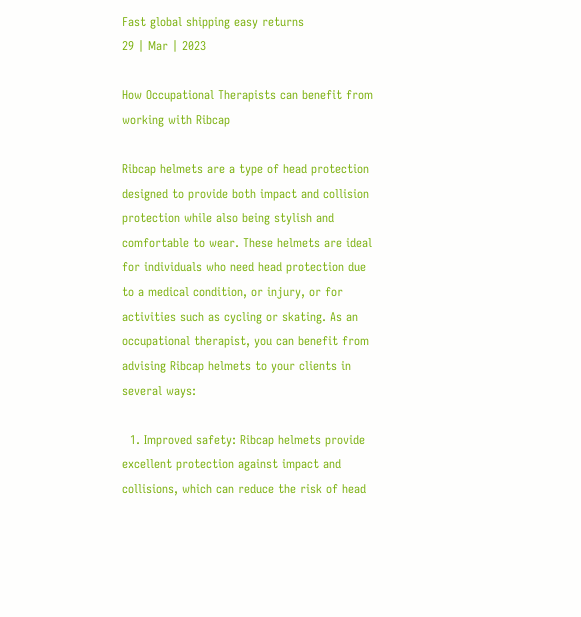Fast global shipping easy returns
29 | Mar | 2023

How Occupational Therapists can benefit from working with Ribcap

Ribcap helmets are a type of head protection designed to provide both impact and collision protection while also being stylish and comfortable to wear. These helmets are ideal for individuals who need head protection due to a medical condition, or injury, or for activities such as cycling or skating. As an  occupational therapist, you can benefit from advising Ribcap helmets to your clients in several ways:

  1. Improved safety: Ribcap helmets provide excellent protection against impact and collisions, which can reduce the risk of head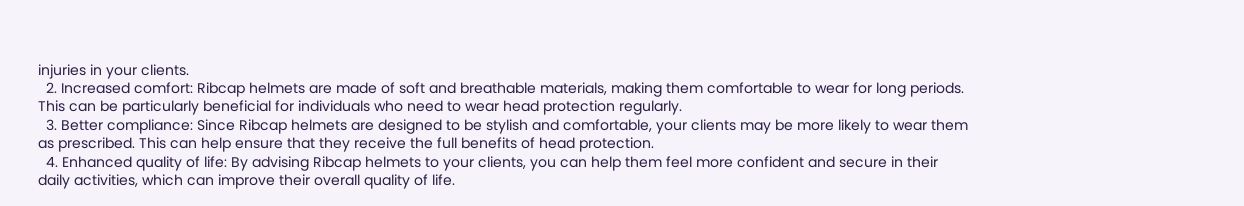injuries in your clients.
  2. Increased comfort: Ribcap helmets are made of soft and breathable materials, making them comfortable to wear for long periods. This can be particularly beneficial for individuals who need to wear head protection regularly.
  3. Better compliance: Since Ribcap helmets are designed to be stylish and comfortable, your clients may be more likely to wear them as prescribed. This can help ensure that they receive the full benefits of head protection.
  4. Enhanced quality of life: By advising Ribcap helmets to your clients, you can help them feel more confident and secure in their daily activities, which can improve their overall quality of life.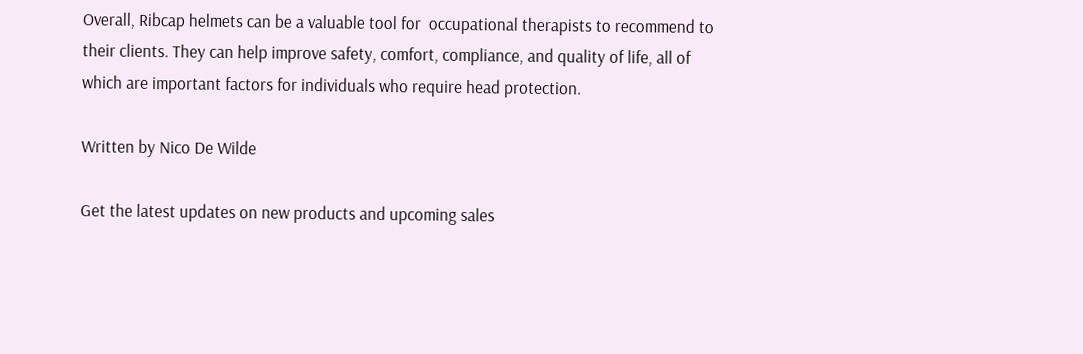Overall, Ribcap helmets can be a valuable tool for  occupational therapists to recommend to their clients. They can help improve safety, comfort, compliance, and quality of life, all of which are important factors for individuals who require head protection.

Written by Nico De Wilde

Get the latest updates on new products and upcoming sales